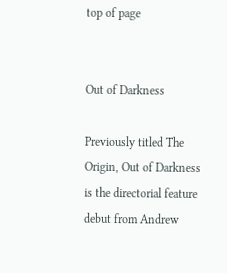top of page


Out of Darkness

Previously titled The Origin, Out of Darkness is the directorial feature debut from Andrew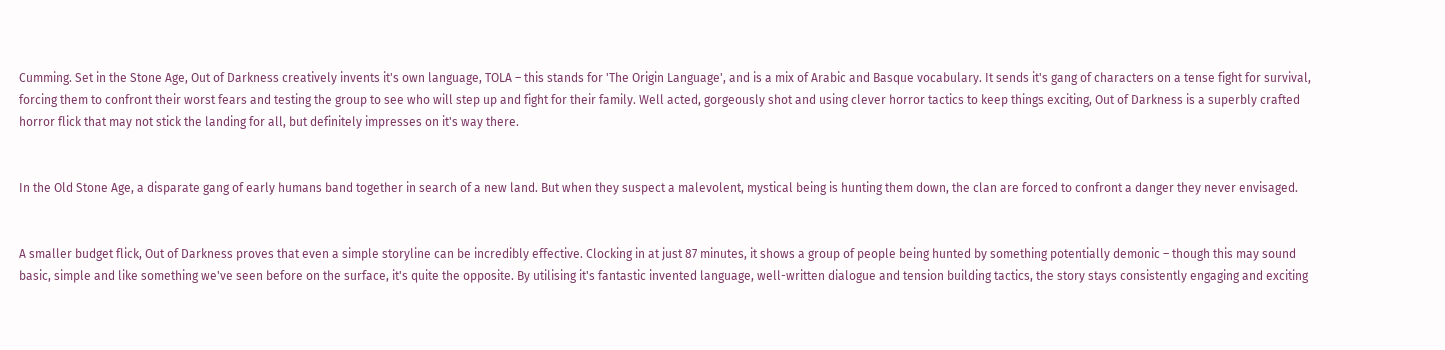Cumming. Set in the Stone Age, Out of Darkness creatively invents it's own language, TOLA – this stands for 'The Origin Language', and is a mix of Arabic and Basque vocabulary. It sends it's gang of characters on a tense fight for survival, forcing them to confront their worst fears and testing the group to see who will step up and fight for their family. Well acted, gorgeously shot and using clever horror tactics to keep things exciting, Out of Darkness is a superbly crafted horror flick that may not stick the landing for all, but definitely impresses on it's way there.


In the Old Stone Age, a disparate gang of early humans band together in search of a new land. But when they suspect a malevolent, mystical being is hunting them down, the clan are forced to confront a danger they never envisaged.


A smaller budget flick, Out of Darkness proves that even a simple storyline can be incredibly effective. Clocking in at just 87 minutes, it shows a group of people being hunted by something potentially demonic – though this may sound basic, simple and like something we've seen before on the surface, it's quite the opposite. By utilising it's fantastic invented language, well-written dialogue and tension building tactics, the story stays consistently engaging and exciting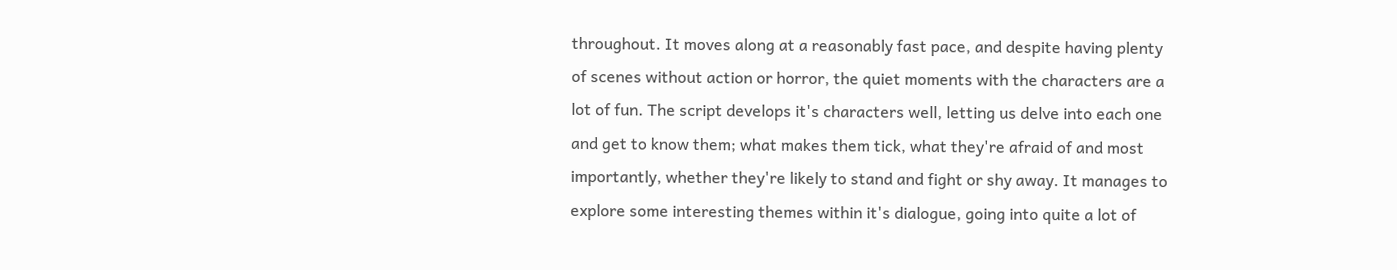throughout. It moves along at a reasonably fast pace, and despite having plenty of scenes without action or horror, the quiet moments with the characters are a lot of fun. The script develops it's characters well, letting us delve into each one and get to know them; what makes them tick, what they're afraid of and most importantly, whether they're likely to stand and fight or shy away. It manages to explore some interesting themes within it's dialogue, going into quite a lot of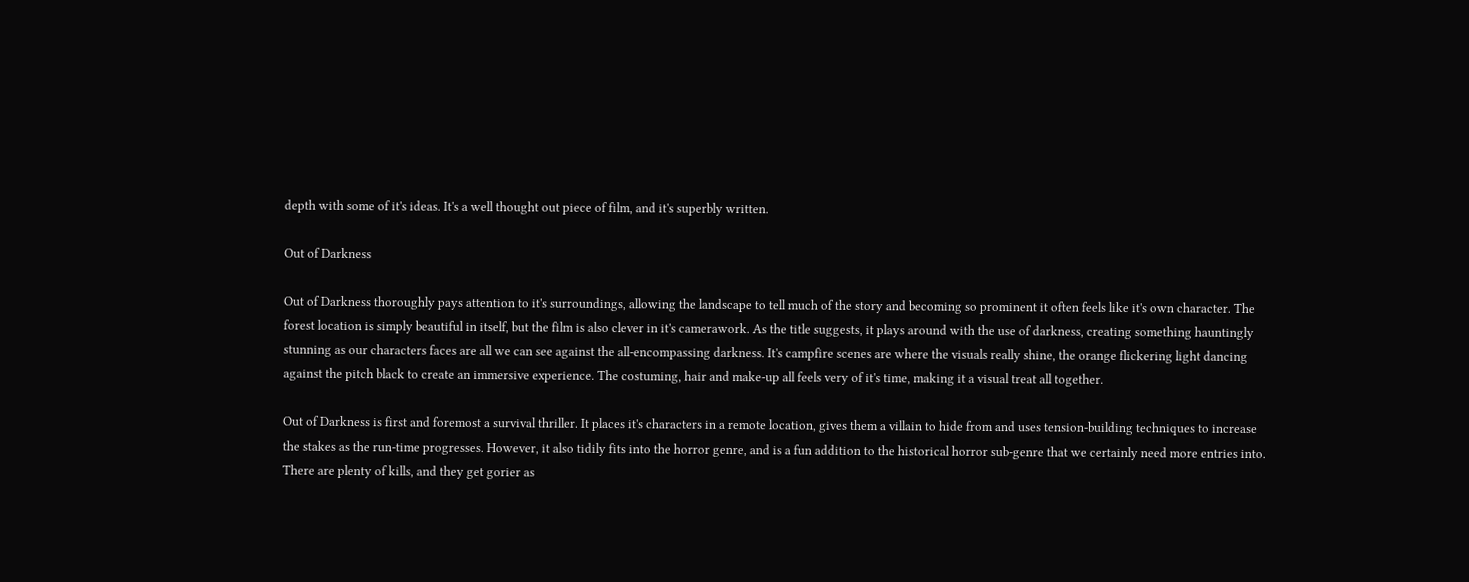depth with some of it's ideas. It's a well thought out piece of film, and it's superbly written.

Out of Darkness

Out of Darkness thoroughly pays attention to it's surroundings, allowing the landscape to tell much of the story and becoming so prominent it often feels like it's own character. The forest location is simply beautiful in itself, but the film is also clever in it's camerawork. As the title suggests, it plays around with the use of darkness, creating something hauntingly stunning as our characters faces are all we can see against the all-encompassing darkness. It's campfire scenes are where the visuals really shine, the orange flickering light dancing against the pitch black to create an immersive experience. The costuming, hair and make-up all feels very of it's time, making it a visual treat all together.

Out of Darkness is first and foremost a survival thriller. It places it's characters in a remote location, gives them a villain to hide from and uses tension-building techniques to increase the stakes as the run-time progresses. However, it also tidily fits into the horror genre, and is a fun addition to the historical horror sub-genre that we certainly need more entries into. There are plenty of kills, and they get gorier as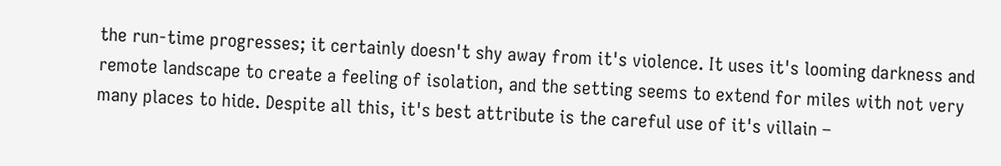the run-time progresses; it certainly doesn't shy away from it's violence. It uses it's looming darkness and remote landscape to create a feeling of isolation, and the setting seems to extend for miles with not very many places to hide. Despite all this, it's best attribute is the careful use of it's villain –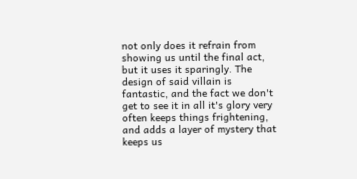not only does it refrain from showing us until the final act, but it uses it sparingly. The design of said villain is fantastic, and the fact we don't get to see it in all it's glory very often keeps things frightening, and adds a layer of mystery that keeps us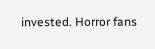invested. Horror fans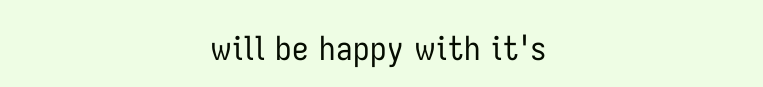will be happy with it's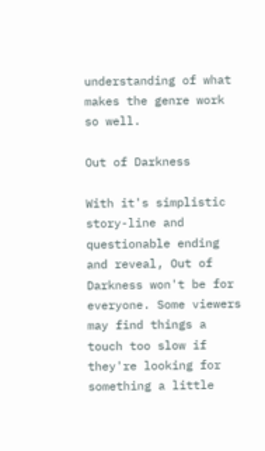understanding of what makes the genre work so well.

Out of Darkness

With it's simplistic story-line and questionable ending and reveal, Out of Darkness won't be for everyone. Some viewers may find things a touch too slow if they're looking for something a little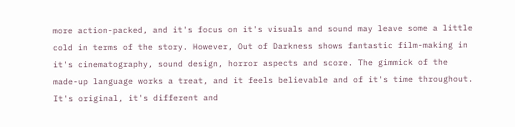more action-packed, and it's focus on it's visuals and sound may leave some a little cold in terms of the story. However, Out of Darkness shows fantastic film-making in it's cinematography, sound design, horror aspects and score. The gimmick of the made-up language works a treat, and it feels believable and of it's time throughout. It's original, it's different and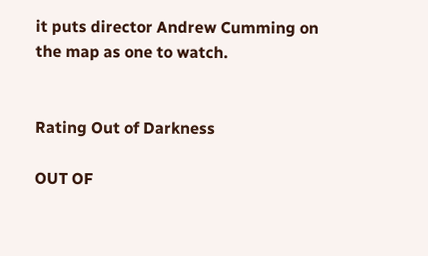it puts director Andrew Cumming on the map as one to watch.


Rating Out of Darkness

OUT OF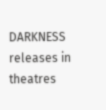DARKNESS releases in theatres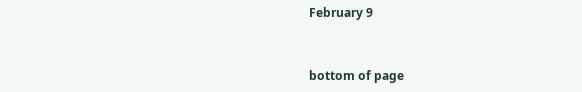February 9


bottom of page